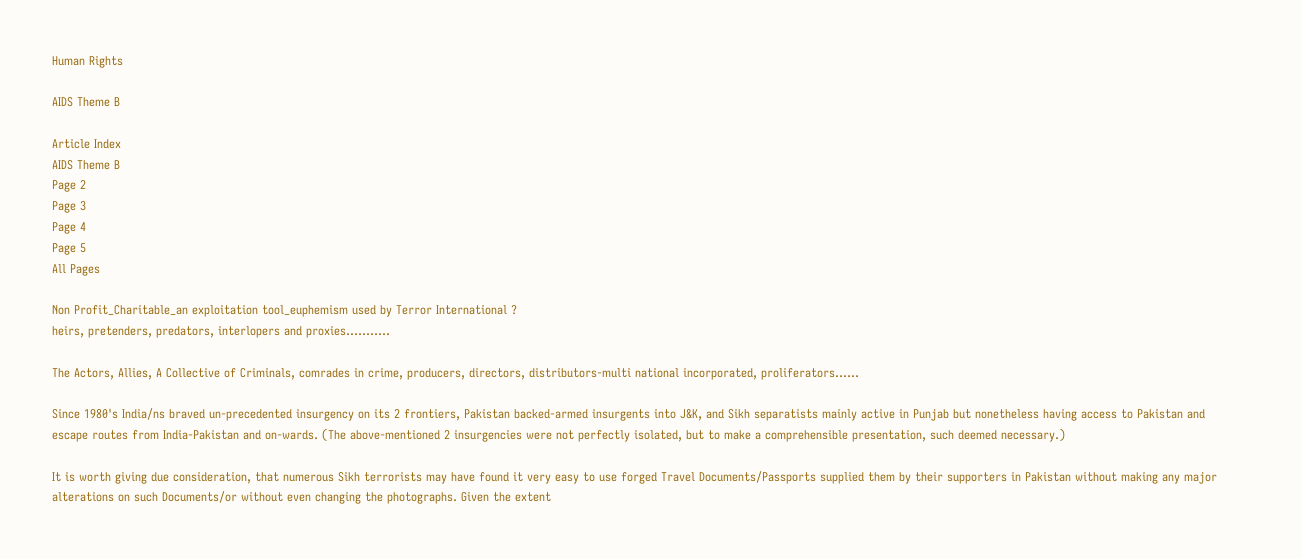Human Rights

AIDS Theme B

Article Index
AIDS Theme B
Page 2
Page 3
Page 4
Page 5
All Pages

Non Profit_Charitable_an exploitation tool_euphemism used by Terror International ?
heirs, pretenders, predators, interlopers and proxies...........

The Actors, Allies, A Collective of Criminals, comrades in crime, producers, directors, distributors-multi national incorporated, proliferators......

Since 1980's India/ns braved un-precedented insurgency on its 2 frontiers, Pakistan backed-armed insurgents into J&K, and Sikh separatists mainly active in Punjab but nonetheless having access to Pakistan and escape routes from India-Pakistan and on-wards. (The above-mentioned 2 insurgencies were not perfectly isolated, but to make a comprehensible presentation, such deemed necessary.)

It is worth giving due consideration, that numerous Sikh terrorists may have found it very easy to use forged Travel Documents/Passports supplied them by their supporters in Pakistan without making any major alterations on such Documents/or without even changing the photographs. Given the extent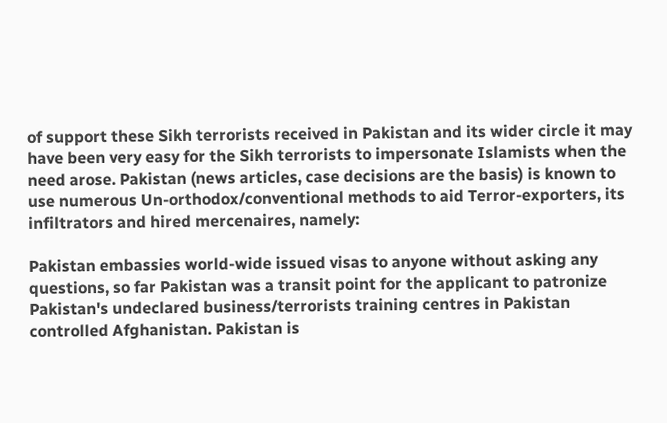of support these Sikh terrorists received in Pakistan and its wider circle it may have been very easy for the Sikh terrorists to impersonate Islamists when the need arose. Pakistan (news articles, case decisions are the basis) is known to use numerous Un-orthodox/conventional methods to aid Terror-exporters, its infiltrators and hired mercenaires, namely:

Pakistan embassies world-wide issued visas to anyone without asking any questions, so far Pakistan was a transit point for the applicant to patronize Pakistan's undeclared business/terrorists training centres in Pakistan controlled Afghanistan. Pakistan is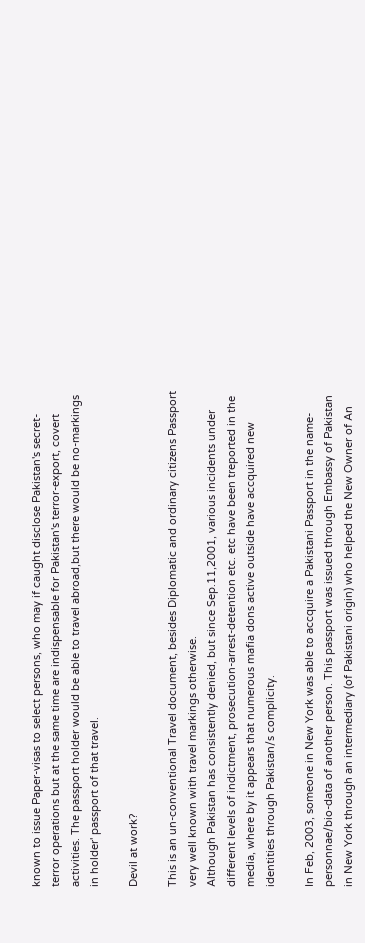known to issue Paper-visas to select persons, who may if caught disclose Pakistan's secret-terror operations but at the same time are indispensable for Pakistan's terror-export, covert activities. The passport holder would be able to travel abroad,but there would be no-markings in holder' passport of that travel.

Devil at work?

This is an un-conventional Travel document, besides Diplomatic and ordinary citizens Passport very well known with travel markings otherwise.
Although Pakistan has consistently denied, but since Sep.11,2001, various incidents under different levels of indictment, prosecution-arrest-detention etc. etc have been treported in the media, where by it appears that numerous mafia dons active outside have accquired new identities through Pakistan/s complicity.

In Feb, 2003, someone in New York was able to accquire a Pakistani Passport in the name-personnae/bio-data of another person. This passport was issued through Embassy of Pakistan in New York through an intermediary (of Pakistani origin) who helped the New Owner of An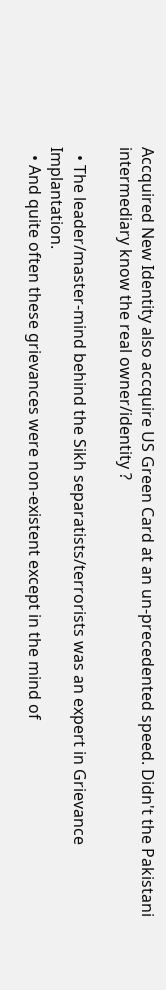Accquired New Identity also accquire US Green Card at an un-precedented speed. Didn't the Pakistani intermediary know the real owner/identity ?

  • The leader/master-mind behind the Sikh separatists/terrorists was an expert in Grievance Implantation.
  • And quite often these grievances were non-existent except in the mind of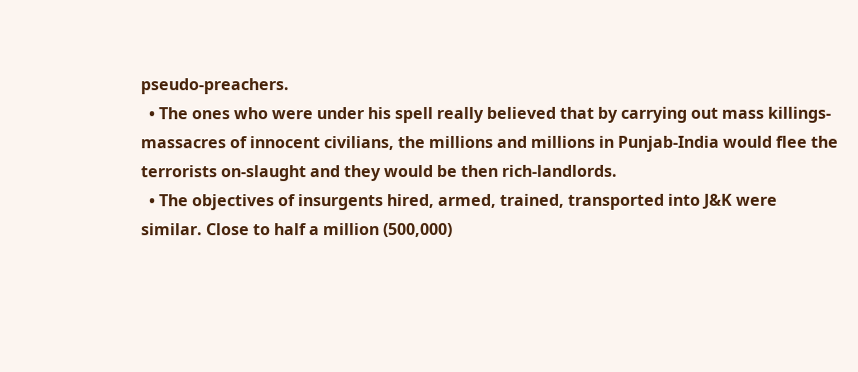pseudo-preachers.
  • The ones who were under his spell really believed that by carrying out mass killings-massacres of innocent civilians, the millions and millions in Punjab-India would flee the terrorists on-slaught and they would be then rich-landlords.
  • The objectives of insurgents hired, armed, trained, transported into J&K were similar. Close to half a million (500,000)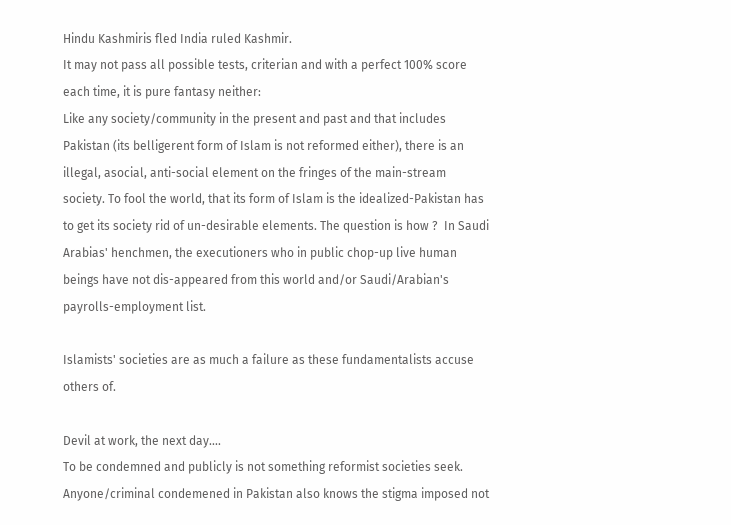Hindu Kashmiris fled India ruled Kashmir.
It may not pass all possible tests, criterian and with a perfect 100% score each time, it is pure fantasy neither:
Like any society/community in the present and past and that includes Pakistan (its belligerent form of Islam is not reformed either), there is an illegal, asocial, anti-social element on the fringes of the main-stream society. To fool the world, that its form of Islam is the idealized-Pakistan has to get its society rid of un-desirable elements. The question is how ?  In Saudi Arabias' henchmen, the executioners who in public chop-up live human beings have not dis-appeared from this world and/or Saudi/Arabian's payrolls-employment list.

Islamists' societies are as much a failure as these fundamentalists accuse others of.

Devil at work, the next day....
To be condemned and publicly is not something reformist societies seek. Anyone/criminal condemened in Pakistan also knows the stigma imposed not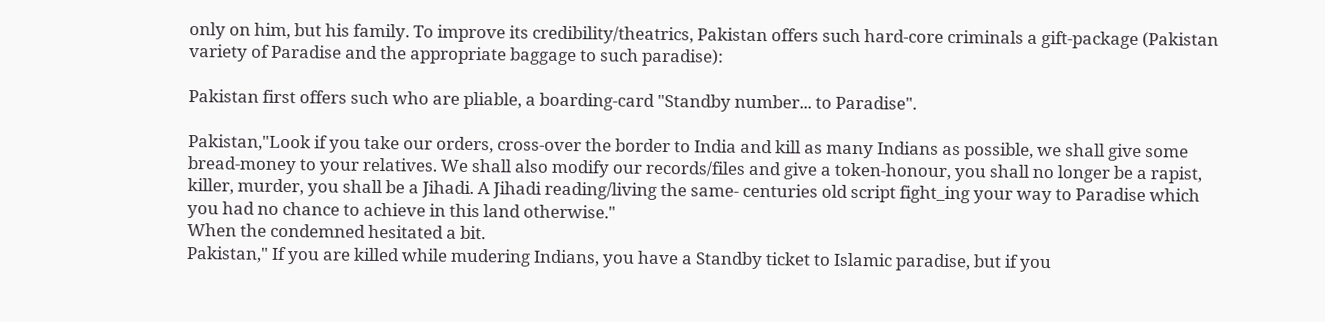only on him, but his family. To improve its credibility/theatrics, Pakistan offers such hard-core criminals a gift-package (Pakistan variety of Paradise and the appropriate baggage to such paradise):

Pakistan first offers such who are pliable, a boarding-card "Standby number... to Paradise".

Pakistan,"Look if you take our orders, cross-over the border to India and kill as many Indians as possible, we shall give some bread-money to your relatives. We shall also modify our records/files and give a token-honour, you shall no longer be a rapist, killer, murder, you shall be a Jihadi. A Jihadi reading/living the same- centuries old script fight_ing your way to Paradise which you had no chance to achieve in this land otherwise."
When the condemned hesitated a bit.
Pakistan," If you are killed while mudering Indians, you have a Standby ticket to Islamic paradise, but if you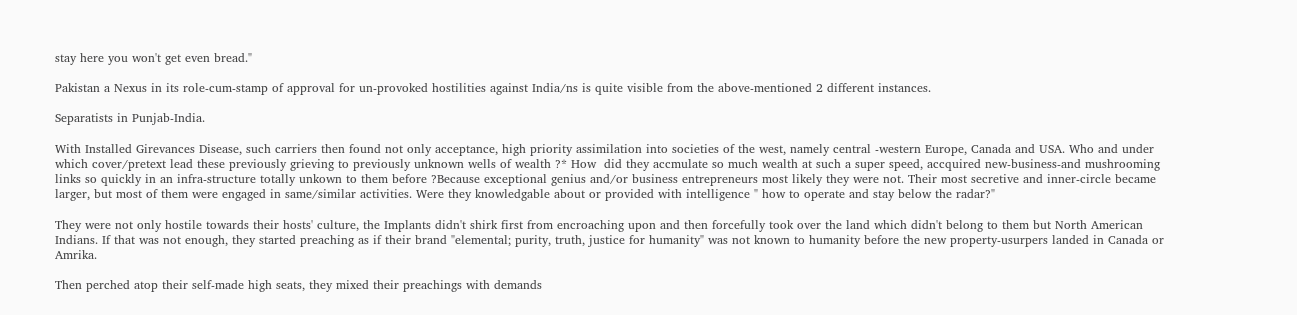stay here you won't get even bread."

Pakistan a Nexus in its role-cum-stamp of approval for un-provoked hostilities against India/ns is quite visible from the above-mentioned 2 different instances.

Separatists in Punjab-India.

With Installed Girevances Disease, such carriers then found not only acceptance, high priority assimilation into societies of the west, namely central -western Europe, Canada and USA. Who and under which cover/pretext lead these previously grieving to previously unknown wells of wealth ?* How  did they accmulate so much wealth at such a super speed, accquired new-business-and mushrooming links so quickly in an infra-structure totally unkown to them before ?Because exceptional genius and/or business entrepreneurs most likely they were not. Their most secretive and inner-circle became larger, but most of them were engaged in same/similar activities. Were they knowledgable about or provided with intelligence " how to operate and stay below the radar?"

They were not only hostile towards their hosts' culture, the Implants didn't shirk first from encroaching upon and then forcefully took over the land which didn't belong to them but North American Indians. If that was not enough, they started preaching as if their brand "elemental; purity, truth, justice for humanity" was not known to humanity before the new property-usurpers landed in Canada or Amrika.

Then perched atop their self-made high seats, they mixed their preachings with demands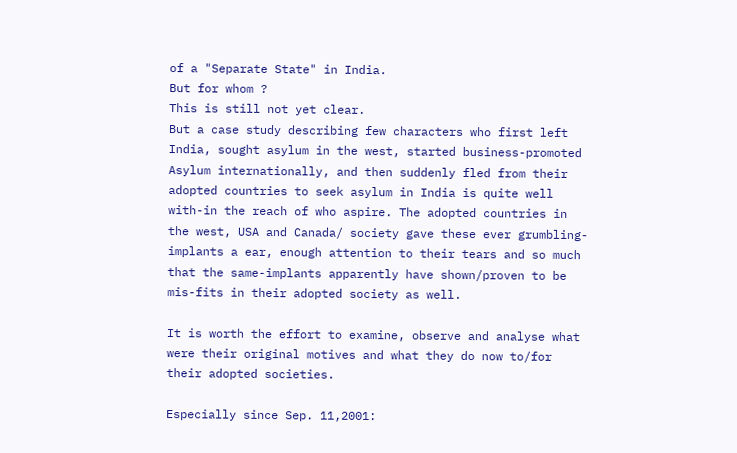of a "Separate State" in India.
But for whom ?
This is still not yet clear.
But a case study describing few characters who first left India, sought asylum in the west, started business-promoted Asylum internationally, and then suddenly fled from their adopted countries to seek asylum in India is quite well with-in the reach of who aspire. The adopted countries in the west, USA and Canada/ society gave these ever grumbling-implants a ear, enough attention to their tears and so much that the same-implants apparently have shown/proven to be mis-fits in their adopted society as well.

It is worth the effort to examine, observe and analyse what were their original motives and what they do now to/for their adopted societies.

Especially since Sep. 11,2001: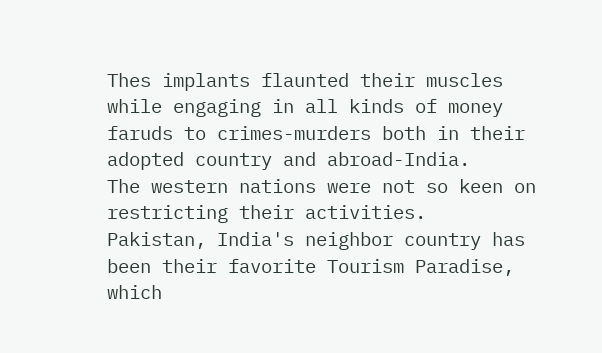Thes implants flaunted their muscles while engaging in all kinds of money faruds to crimes-murders both in their adopted country and abroad-India.
The western nations were not so keen on restricting their activities.
Pakistan, India's neighbor country has been their favorite Tourism Paradise, which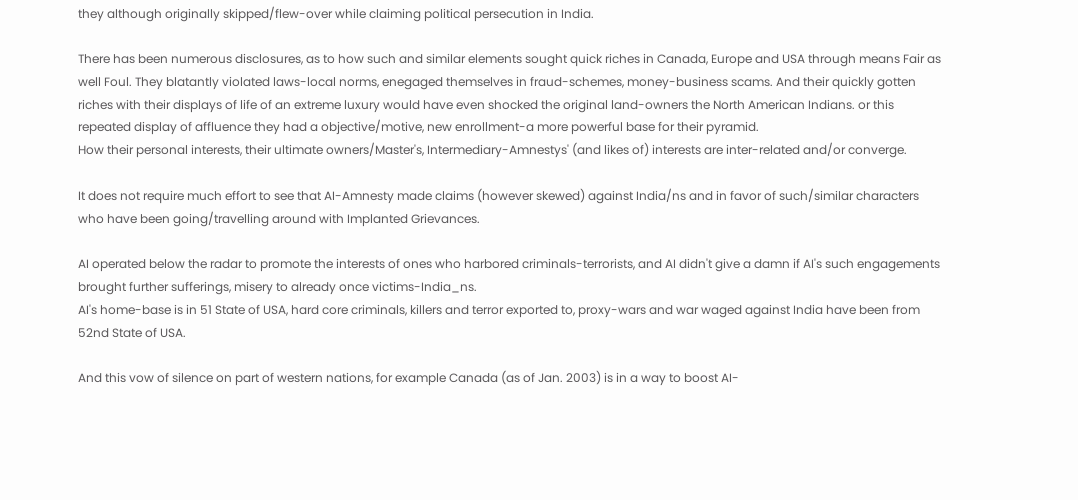they although originally skipped/flew-over while claiming political persecution in India.

There has been numerous disclosures, as to how such and similar elements sought quick riches in Canada, Europe and USA through means Fair as well Foul. They blatantly violated laws-local norms, enegaged themselves in fraud-schemes, money-business scams. And their quickly gotten riches with their displays of life of an extreme luxury would have even shocked the original land-owners the North American Indians. or this  repeated display of affluence they had a objective/motive, new enrollment-a more powerful base for their pyramid.
How their personal interests, their ultimate owners/Master's, Intermediary-Amnestys' (and likes of) interests are inter-related and/or converge.

It does not require much effort to see that AI-Amnesty made claims (however skewed) against India/ns and in favor of such/similar characters who have been going/travelling around with Implanted Grievances.

AI operated below the radar to promote the interests of ones who harbored criminals-terrorists, and AI didn't give a damn if AI's such engagements brought further sufferings, misery to already once victims-India_ns.
AI's home-base is in 51 State of USA, hard core criminals, killers and terror exported to, proxy-wars and war waged against India have been from 52nd State of USA.

And this vow of silence on part of western nations, for example Canada (as of Jan. 2003) is in a way to boost AI-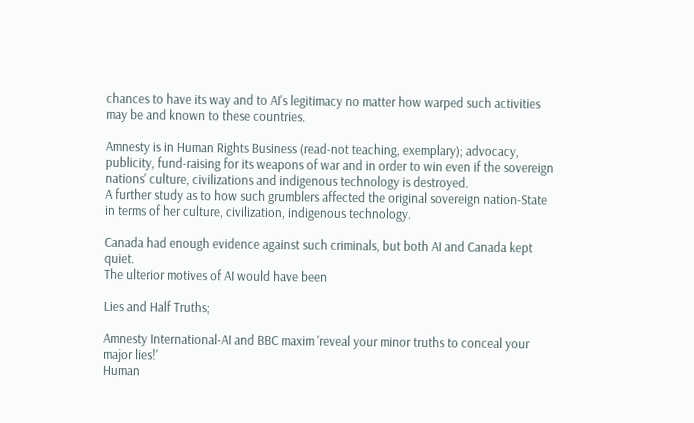chances to have its way and to AI's legitimacy no matter how warped such activities may be and known to these countries.

Amnesty is in Human Rights Business (read-not teaching, exemplary); advocacy, publicity, fund-raising for its weapons of war and in order to win even if the sovereign nations' culture, civilizations and indigenous technology is destroyed.
A further study as to how such grumblers affected the original sovereign nation-State in terms of her culture, civilization, indigenous technology.

Canada had enough evidence against such criminals, but both AI and Canada kept quiet.
The ulterior motives of AI would have been

Lies and Half Truths;

Amnesty International-AI and BBC maxim 'reveal your minor truths to conceal your major lies!'
Human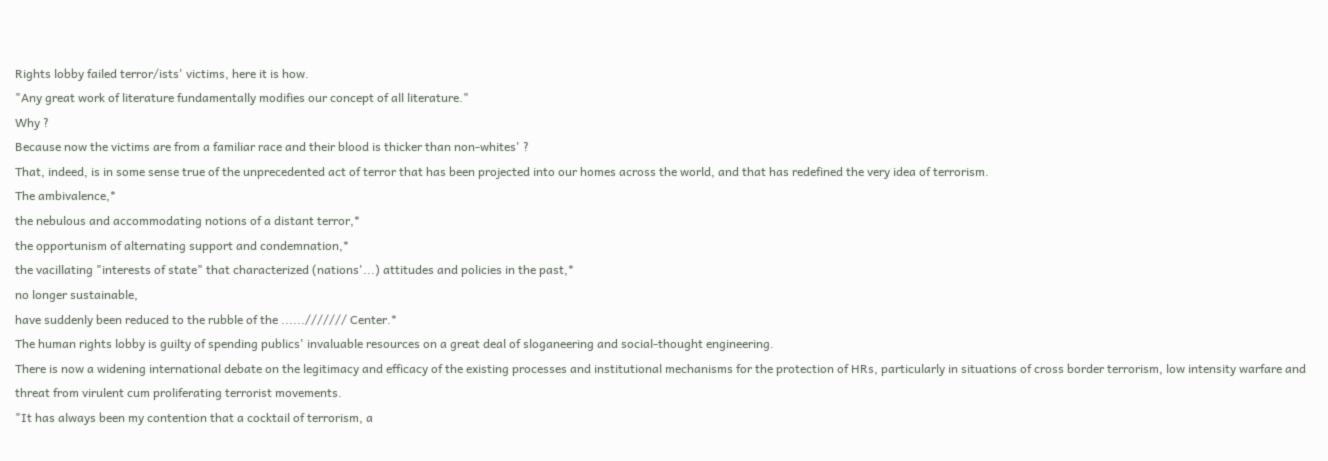Rights lobby failed terror/ists' victims, here it is how.
"Any great work of literature fundamentally modifies our concept of all literature."
Why ?
Because now the victims are from a familiar race and their blood is thicker than non-whites' ?
That, indeed, is in some sense true of the unprecedented act of terror that has been projected into our homes across the world, and that has redefined the very idea of terrorism.
The ambivalence,*
the nebulous and accommodating notions of a distant terror,*
the opportunism of alternating support and condemnation,*
the vacillating "interests of state" that characterized (nations'...) attitudes and policies in the past,*
no longer sustainable,
have suddenly been reduced to the rubble of the ....../////// Center.*
The human rights lobby is guilty of spending publics' invaluable resources on a great deal of sloganeering and social-thought engineering.
There is now a widening international debate on the legitimacy and efficacy of the existing processes and institutional mechanisms for the protection of HRs, particularly in situations of cross border terrorism, low intensity warfare and threat from virulent cum proliferating terrorist movements.
"It has always been my contention that a cocktail of terrorism, a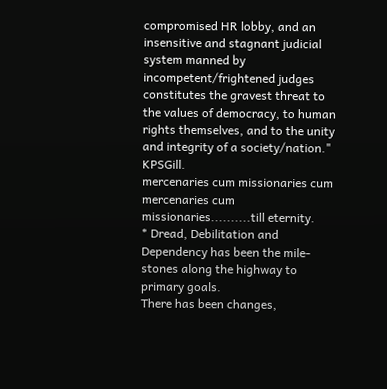compromised HR lobby, and an insensitive and stagnant judicial system manned by incompetent/frightened judges constitutes the gravest threat to the values of democracy, to human rights themselves, and to the unity and integrity of a society/nation." KPSGill.
mercenaries cum missionaries cum mercenaries cum missionaries..........till eternity.
* Dread, Debilitation and Dependency has been the mile-stones along the highway to primary goals.
There has been changes,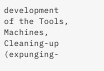development of the Tools, Machines, Cleaning-up (expunging-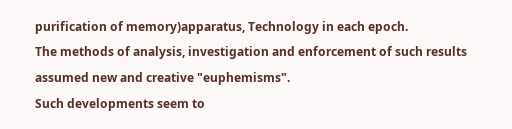purification of memory)apparatus, Technology in each epoch.
The methods of analysis, investigation and enforcement of such results assumed new and creative "euphemisms".
Such developments seem to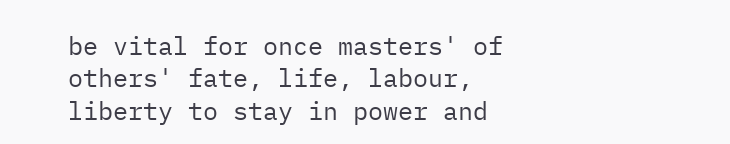be vital for once masters' of others' fate, life, labour, liberty to stay in power and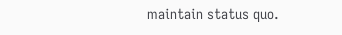maintain status quo.